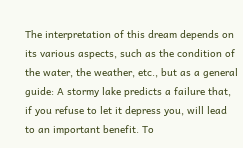The interpretation of this dream depends on its various aspects, such as the condition of the water, the weather, etc., but as a general guide: A stormy lake predicts a failure that, if you refuse to let it depress you, will lead to an important benefit. To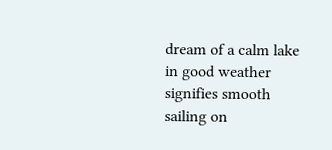dream of a calm lake in good weather signifies smooth sailing on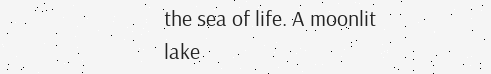the sea of life. A moonlit lake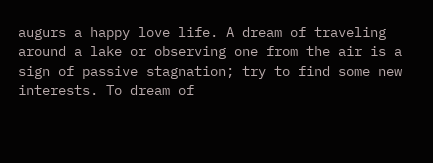augurs a happy love life. A dream of traveling around a lake or observing one from the air is a sign of passive stagnation; try to find some new interests. To dream of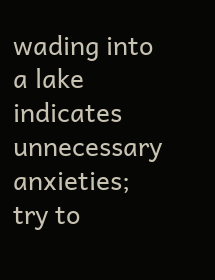wading into a lake indicates unnecessary anxieties; try to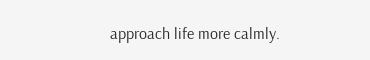approach life more calmly.